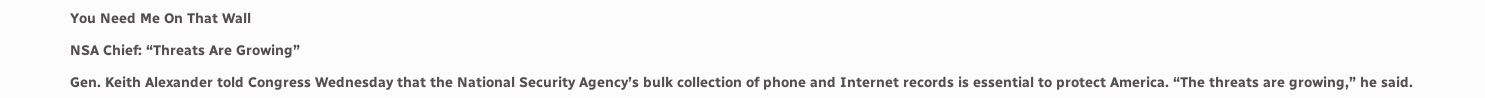You Need Me On That Wall

NSA Chief: “Threats Are Growing”

Gen. Keith Alexander told Congress Wednesday that the National Security Agency’s bulk collection of phone and Internet records is essential to protect America. “The threats are growing,” he said.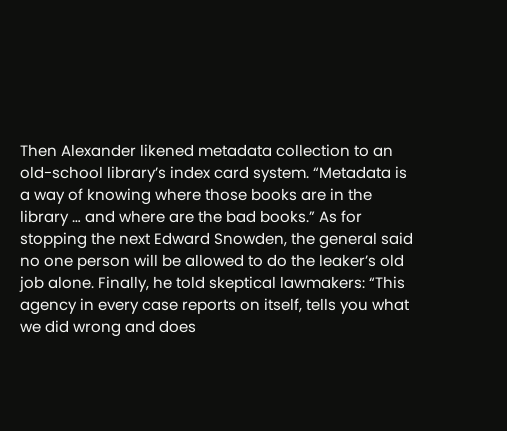Then Alexander likened metadata collection to an old-school library’s index card system. “Metadata is a way of knowing where those books are in the library … and where are the bad books.” As for stopping the next Edward Snowden, the general said no one person will be allowed to do the leaker’s old job alone. Finally, he told skeptical lawmakers: “This agency in every case reports on itself, tells you what we did wrong and does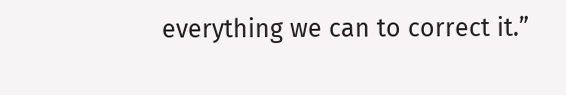everything we can to correct it.”